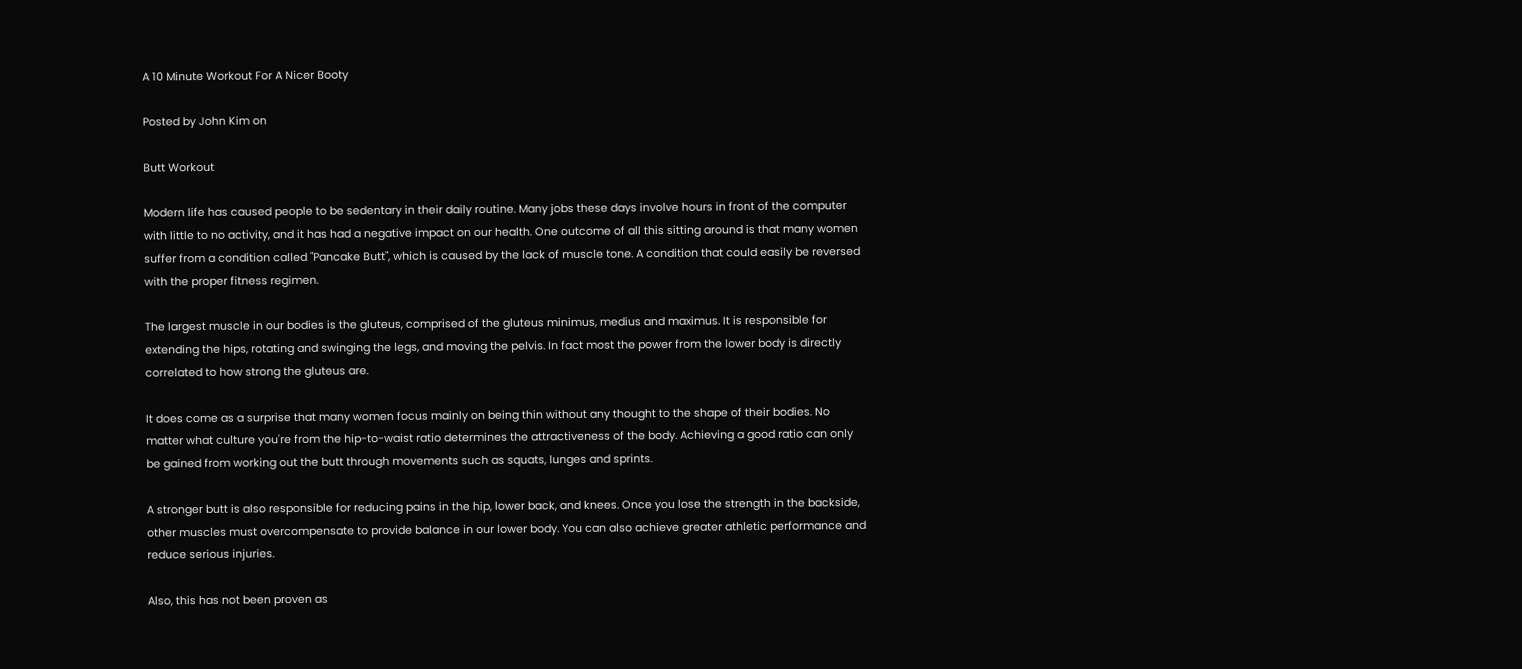A 10 Minute Workout For A Nicer Booty

Posted by John Kim on

Butt Workout

Modern life has caused people to be sedentary in their daily routine. Many jobs these days involve hours in front of the computer with little to no activity, and it has had a negative impact on our health. One outcome of all this sitting around is that many women suffer from a condition called "Pancake Butt", which is caused by the lack of muscle tone. A condition that could easily be reversed with the proper fitness regimen.

The largest muscle in our bodies is the gluteus, comprised of the gluteus minimus, medius and maximus. It is responsible for extending the hips, rotating and swinging the legs, and moving the pelvis. In fact most the power from the lower body is directly correlated to how strong the gluteus are.

It does come as a surprise that many women focus mainly on being thin without any thought to the shape of their bodies. No matter what culture you're from the hip-to-waist ratio determines the attractiveness of the body. Achieving a good ratio can only be gained from working out the butt through movements such as squats, lunges and sprints.

A stronger butt is also responsible for reducing pains in the hip, lower back, and knees. Once you lose the strength in the backside, other muscles must overcompensate to provide balance in our lower body. You can also achieve greater athletic performance and reduce serious injuries.

Also, this has not been proven as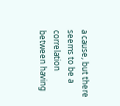a cause, but there seems to be a correlation between having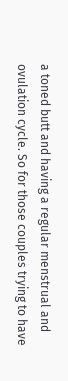a toned butt and having a regular menstrual and ovulation cycle. So for those couples trying to have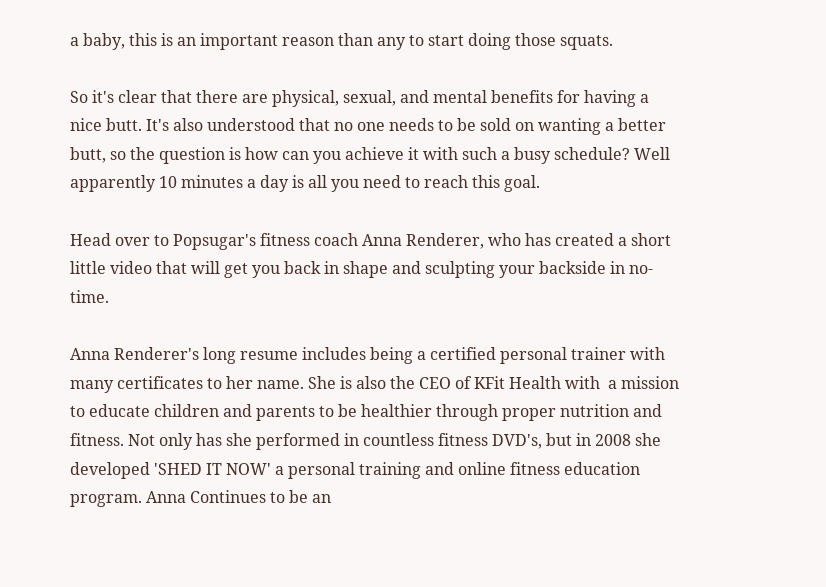a baby, this is an important reason than any to start doing those squats.

So it's clear that there are physical, sexual, and mental benefits for having a nice butt. It's also understood that no one needs to be sold on wanting a better butt, so the question is how can you achieve it with such a busy schedule? Well apparently 10 minutes a day is all you need to reach this goal.

Head over to Popsugar's fitness coach Anna Renderer, who has created a short little video that will get you back in shape and sculpting your backside in no-time.

Anna Renderer's long resume includes being a certified personal trainer with many certificates to her name. She is also the CEO of KFit Health with  a mission to educate children and parents to be healthier through proper nutrition and fitness. Not only has she performed in countless fitness DVD's, but in 2008 she developed 'SHED IT NOW' a personal training and online fitness education program. Anna Continues to be an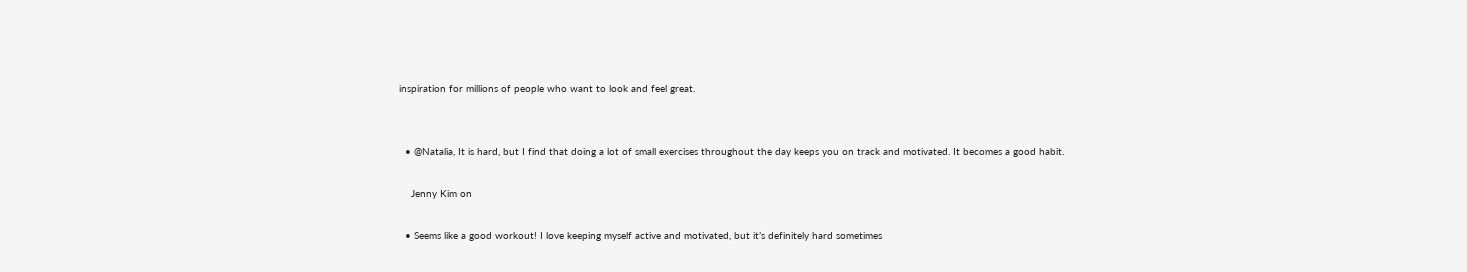inspiration for millions of people who want to look and feel great.


  • @Natalia, It is hard, but I find that doing a lot of small exercises throughout the day keeps you on track and motivated. It becomes a good habit.

    Jenny Kim on

  • Seems like a good workout! I love keeping myself active and motivated, but it’s definitely hard sometimes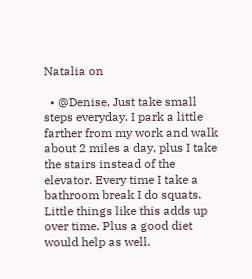Natalia on

  • @Denise, Just take small steps everyday. I park a little farther from my work and walk about 2 miles a day, plus I take the stairs instead of the elevator. Every time I take a bathroom break I do squats. Little things like this adds up over time. Plus a good diet would help as well.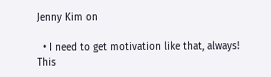Jenny Kim on

  • I need to get motivation like that, always! This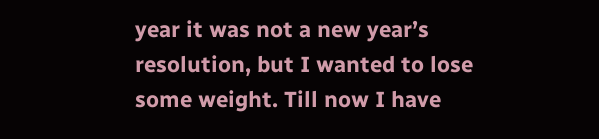year it was not a new year’s resolution, but I wanted to lose some weight. Till now I have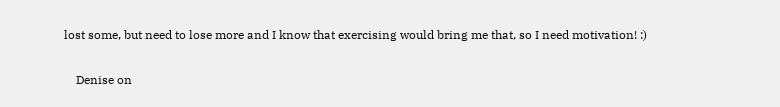lost some, but need to lose more and I know that exercising would bring me that, so I need motivation! :)

    Denise on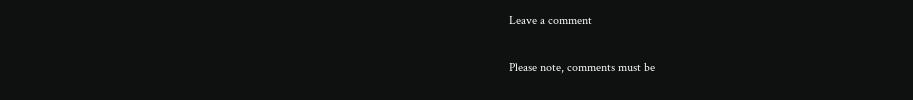Leave a comment

Please note, comments must be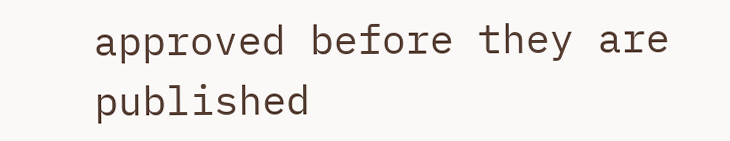approved before they are published